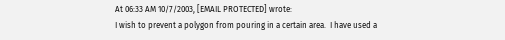At 06:33 AM 10/7/2003, [EMAIL PROTECTED] wrote:
I wish to prevent a polygon from pouring in a certain area.  I have used a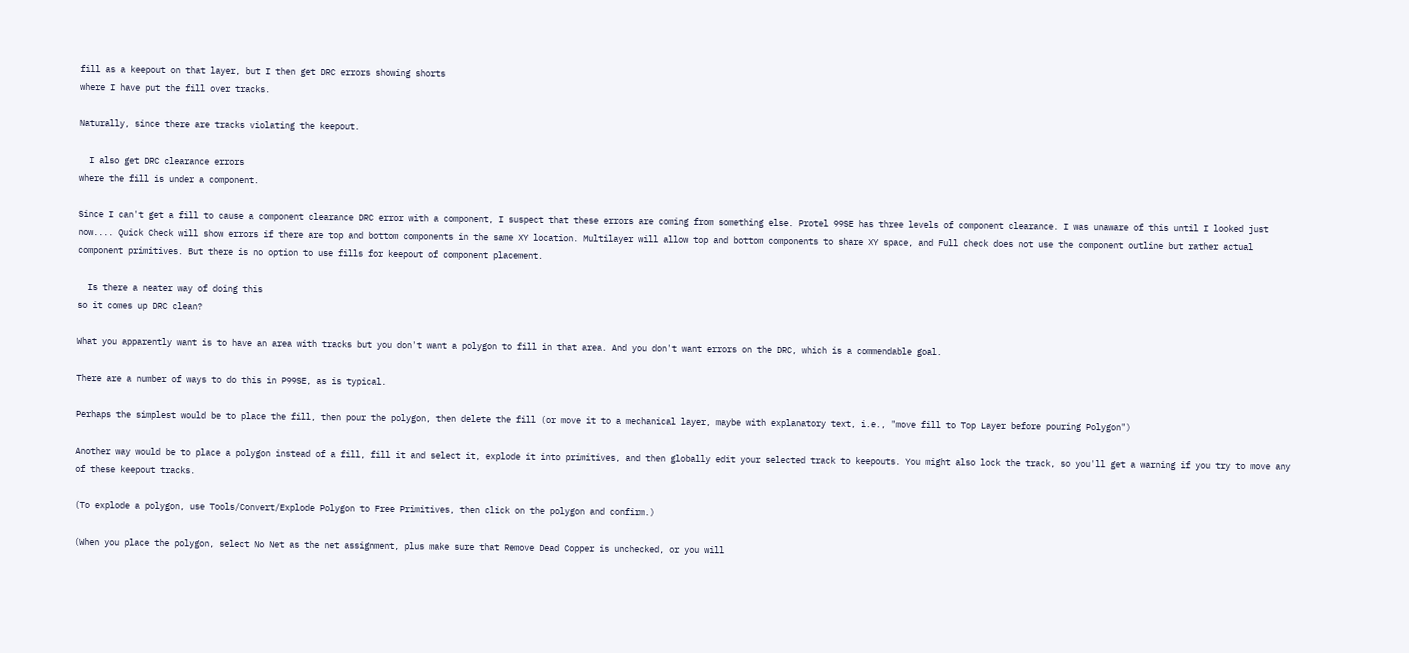fill as a keepout on that layer, but I then get DRC errors showing shorts
where I have put the fill over tracks.

Naturally, since there are tracks violating the keepout.

  I also get DRC clearance errors
where the fill is under a component.

Since I can't get a fill to cause a component clearance DRC error with a component, I suspect that these errors are coming from something else. Protel 99SE has three levels of component clearance. I was unaware of this until I looked just now.... Quick Check will show errors if there are top and bottom components in the same XY location. Multilayer will allow top and bottom components to share XY space, and Full check does not use the component outline but rather actual component primitives. But there is no option to use fills for keepout of component placement.

  Is there a neater way of doing this
so it comes up DRC clean?

What you apparently want is to have an area with tracks but you don't want a polygon to fill in that area. And you don't want errors on the DRC, which is a commendable goal.

There are a number of ways to do this in P99SE, as is typical.

Perhaps the simplest would be to place the fill, then pour the polygon, then delete the fill (or move it to a mechanical layer, maybe with explanatory text, i.e., "move fill to Top Layer before pouring Polygon")

Another way would be to place a polygon instead of a fill, fill it and select it, explode it into primitives, and then globally edit your selected track to keepouts. You might also lock the track, so you'll get a warning if you try to move any of these keepout tracks.

(To explode a polygon, use Tools/Convert/Explode Polygon to Free Primitives, then click on the polygon and confirm.)

(When you place the polygon, select No Net as the net assignment, plus make sure that Remove Dead Copper is unchecked, or you will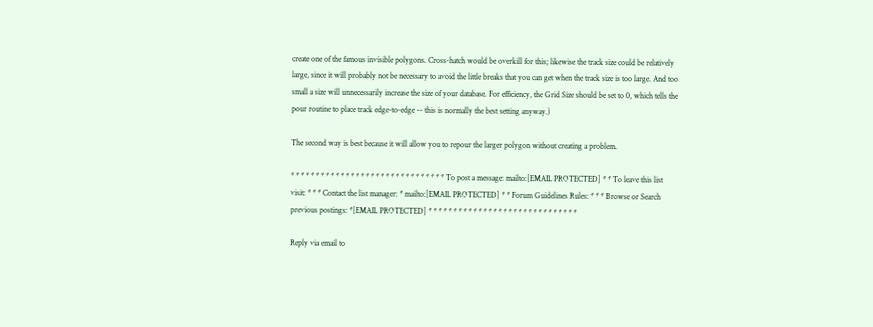create one of the famous invisible polygons. Cross-hatch would be overkill for this; likewise the track size could be relatively large, since it will probably not be necessary to avoid the little breaks that you can get when the track size is too large. And too small a size will unnecessarily increase the size of your database. For efficiency, the Grid Size should be set to 0, which tells the pour routine to place track edge-to-edge -- this is normally the best setting anyway.)

The second way is best because it will allow you to repour the larger polygon without creating a problem.

* * * * * * * * * * * * * * * * * * * * * * * * * * * * * * * To post a message: mailto:[EMAIL PROTECTED] * * To leave this list visit: * * * Contact the list manager: * mailto:[EMAIL PROTECTED] * * Forum Guidelines Rules: * * * Browse or Search previous postings: *[EMAIL PROTECTED] * * * * * * * * * * * * * * * * * * * * * * * * * * * * * *

Reply via email to